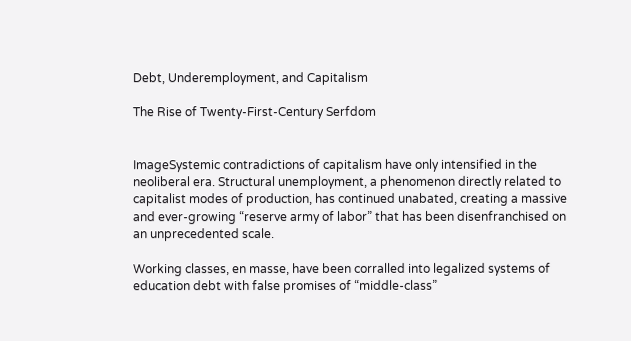Debt, Underemployment, and Capitalism

The Rise of Twenty-First-Century Serfdom


ImageSystemic contradictions of capitalism have only intensified in the neoliberal era. Structural unemployment, a phenomenon directly related to capitalist modes of production, has continued unabated, creating a massive and ever-growing “reserve army of labor” that has been disenfranchised on an unprecedented scale.

Working classes, en masse, have been corralled into legalized systems of education debt with false promises of “middle-class”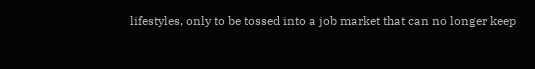lifestyles, only to be tossed into a job market that can no longer keep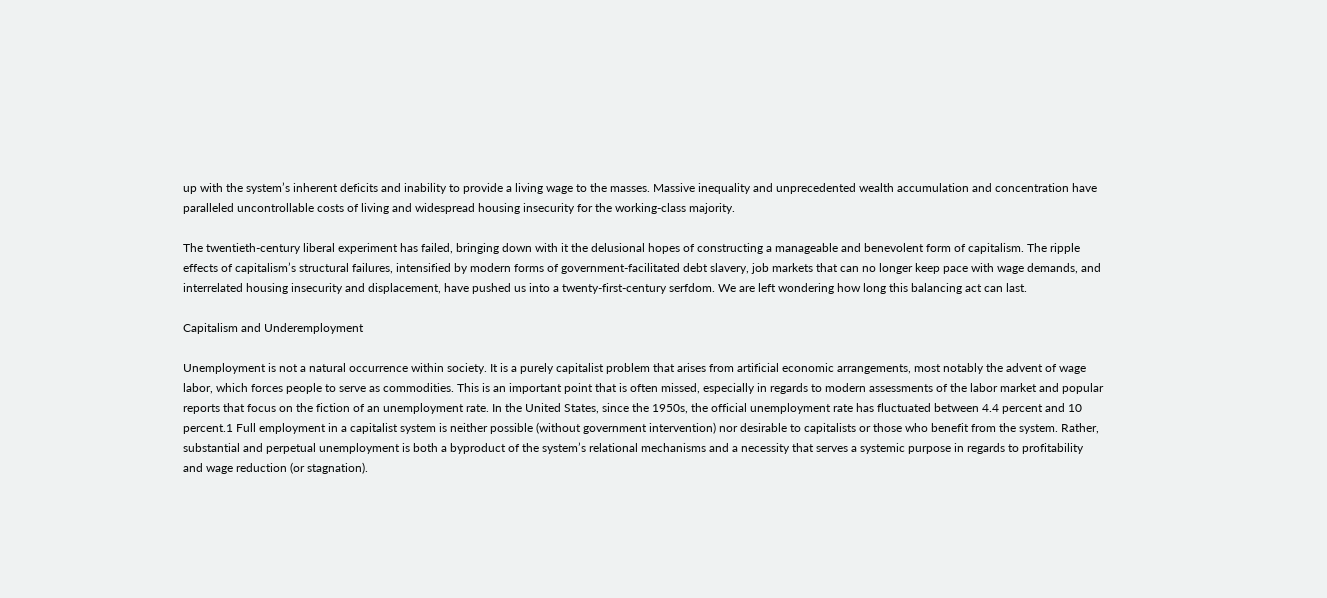up with the system’s inherent deficits and inability to provide a living wage to the masses. Massive inequality and unprecedented wealth accumulation and concentration have paralleled uncontrollable costs of living and widespread housing insecurity for the working-class majority.

The twentieth-century liberal experiment has failed, bringing down with it the delusional hopes of constructing a manageable and benevolent form of capitalism. The ripple effects of capitalism’s structural failures, intensified by modern forms of government-facilitated debt slavery, job markets that can no longer keep pace with wage demands, and interrelated housing insecurity and displacement, have pushed us into a twenty-first-century serfdom. We are left wondering how long this balancing act can last.

Capitalism and Underemployment

Unemployment is not a natural occurrence within society. It is a purely capitalist problem that arises from artificial economic arrangements, most notably the advent of wage labor, which forces people to serve as commodities. This is an important point that is often missed, especially in regards to modern assessments of the labor market and popular reports that focus on the fiction of an unemployment rate. In the United States, since the 1950s, the official unemployment rate has fluctuated between 4.4 percent and 10 percent.1 Full employment in a capitalist system is neither possible (without government intervention) nor desirable to capitalists or those who benefit from the system. Rather, substantial and perpetual unemployment is both a byproduct of the system’s relational mechanisms and a necessity that serves a systemic purpose in regards to profitability and wage reduction (or stagnation).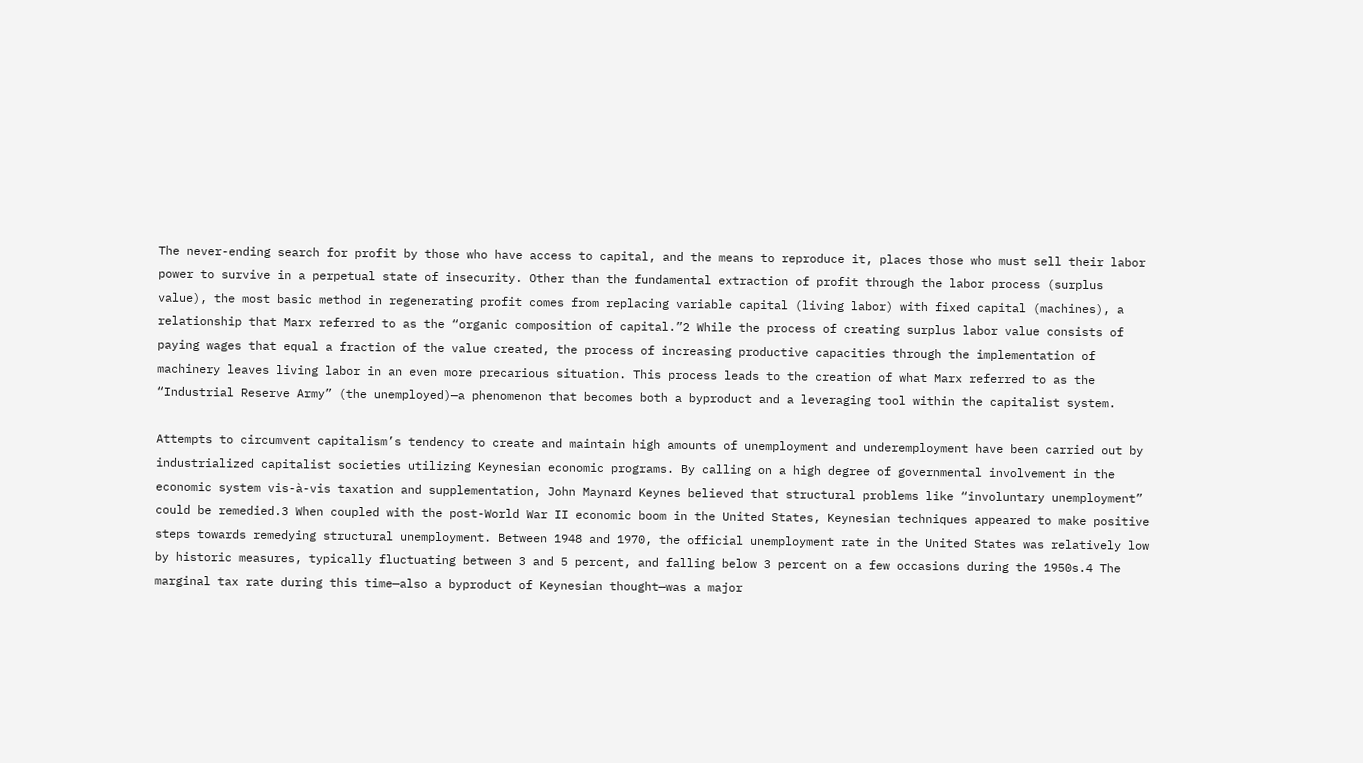The never-ending search for profit by those who have access to capital, and the means to reproduce it, places those who must sell their labor power to survive in a perpetual state of insecurity. Other than the fundamental extraction of profit through the labor process (surplus value), the most basic method in regenerating profit comes from replacing variable capital (living labor) with fixed capital (machines), a relationship that Marx referred to as the “organic composition of capital.”2 While the process of creating surplus labor value consists of paying wages that equal a fraction of the value created, the process of increasing productive capacities through the implementation of machinery leaves living labor in an even more precarious situation. This process leads to the creation of what Marx referred to as the “Industrial Reserve Army” (the unemployed)—a phenomenon that becomes both a byproduct and a leveraging tool within the capitalist system.

Attempts to circumvent capitalism’s tendency to create and maintain high amounts of unemployment and underemployment have been carried out by industrialized capitalist societies utilizing Keynesian economic programs. By calling on a high degree of governmental involvement in the economic system vis-à-vis taxation and supplementation, John Maynard Keynes believed that structural problems like “involuntary unemployment” could be remedied.3 When coupled with the post-World War II economic boom in the United States, Keynesian techniques appeared to make positive steps towards remedying structural unemployment. Between 1948 and 1970, the official unemployment rate in the United States was relatively low by historic measures, typically fluctuating between 3 and 5 percent, and falling below 3 percent on a few occasions during the 1950s.4 The marginal tax rate during this time—also a byproduct of Keynesian thought—was a major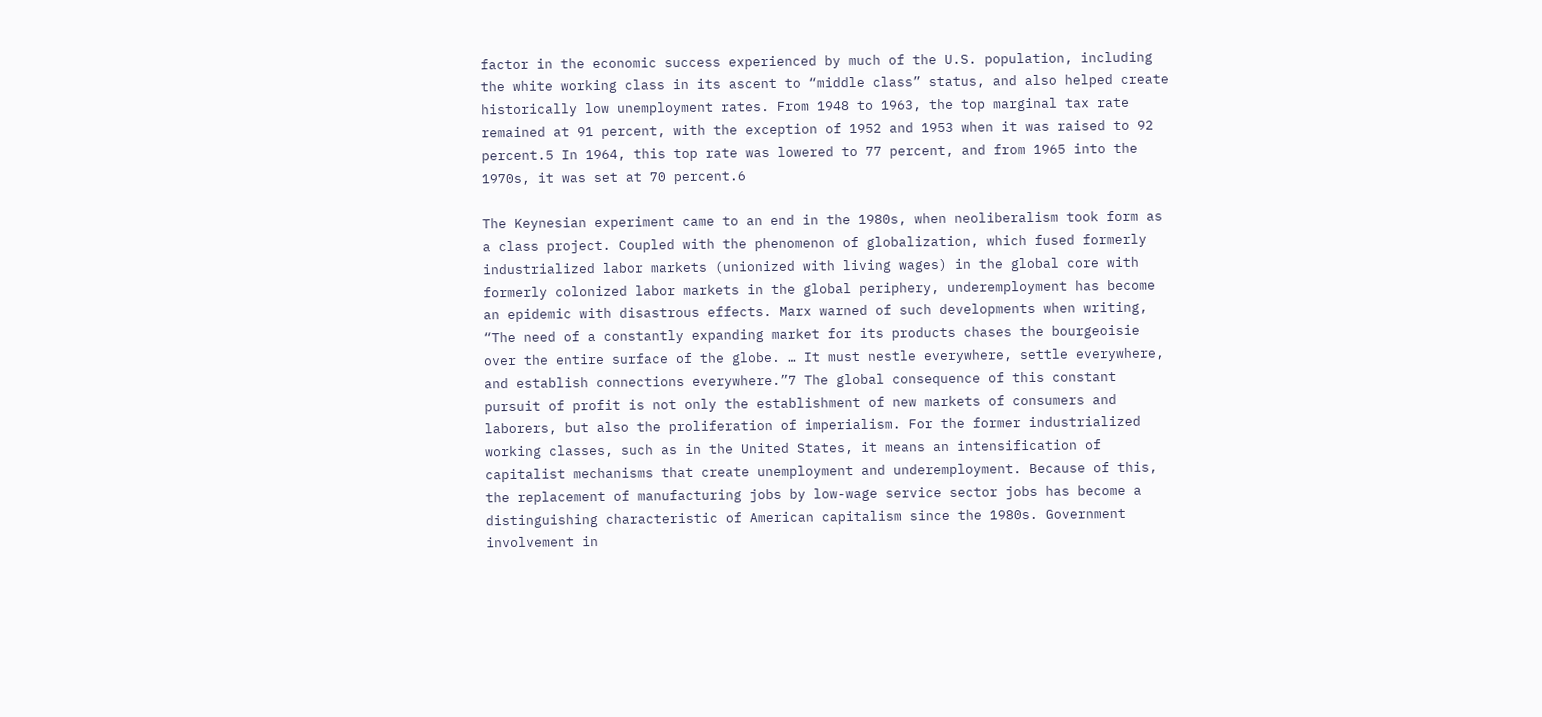factor in the economic success experienced by much of the U.S. population, including the white working class in its ascent to “middle class” status, and also helped create historically low unemployment rates. From 1948 to 1963, the top marginal tax rate remained at 91 percent, with the exception of 1952 and 1953 when it was raised to 92 percent.5 In 1964, this top rate was lowered to 77 percent, and from 1965 into the 1970s, it was set at 70 percent.6

The Keynesian experiment came to an end in the 1980s, when neoliberalism took form as a class project. Coupled with the phenomenon of globalization, which fused formerly industrialized labor markets (unionized with living wages) in the global core with formerly colonized labor markets in the global periphery, underemployment has become an epidemic with disastrous effects. Marx warned of such developments when writing, “The need of a constantly expanding market for its products chases the bourgeoisie over the entire surface of the globe. … It must nestle everywhere, settle everywhere, and establish connections everywhere.”7 The global consequence of this constant pursuit of profit is not only the establishment of new markets of consumers and laborers, but also the proliferation of imperialism. For the former industrialized working classes, such as in the United States, it means an intensification of capitalist mechanisms that create unemployment and underemployment. Because of this, the replacement of manufacturing jobs by low-wage service sector jobs has become a distinguishing characteristic of American capitalism since the 1980s. Government involvement in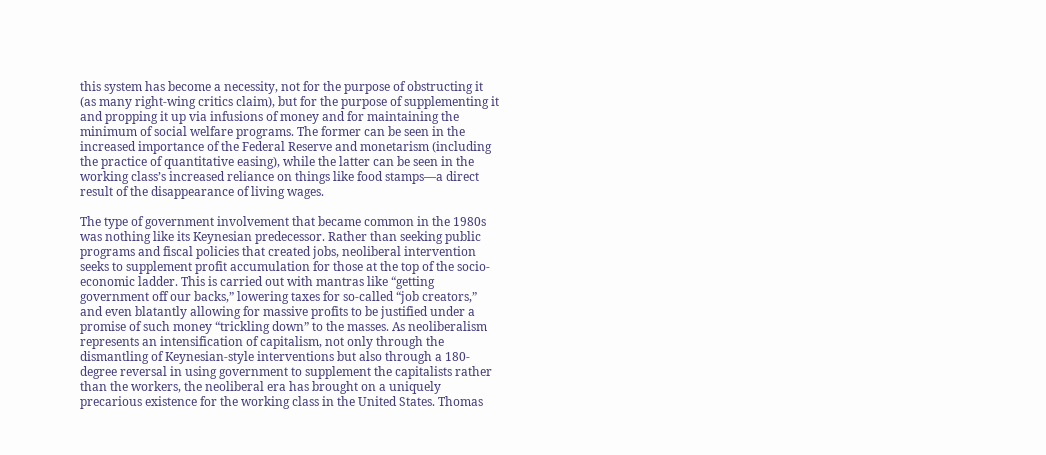this system has become a necessity, not for the purpose of obstructing it (as many right-wing critics claim), but for the purpose of supplementing it and propping it up via infusions of money and for maintaining the minimum of social welfare programs. The former can be seen in the increased importance of the Federal Reserve and monetarism (including the practice of quantitative easing), while the latter can be seen in the working class’s increased reliance on things like food stamps—a direct result of the disappearance of living wages.

The type of government involvement that became common in the 1980s was nothing like its Keynesian predecessor. Rather than seeking public programs and fiscal policies that created jobs, neoliberal intervention seeks to supplement profit accumulation for those at the top of the socio-economic ladder. This is carried out with mantras like “getting government off our backs,” lowering taxes for so-called “job creators,” and even blatantly allowing for massive profits to be justified under a promise of such money “trickling down” to the masses. As neoliberalism represents an intensification of capitalism, not only through the dismantling of Keynesian-style interventions but also through a 180-degree reversal in using government to supplement the capitalists rather than the workers, the neoliberal era has brought on a uniquely precarious existence for the working class in the United States. Thomas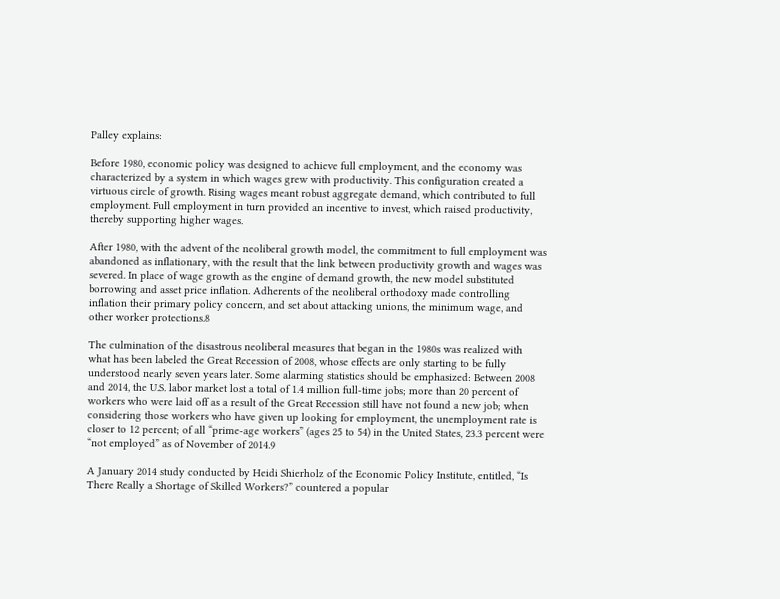Palley explains:

Before 1980, economic policy was designed to achieve full employment, and the economy was characterized by a system in which wages grew with productivity. This configuration created a virtuous circle of growth. Rising wages meant robust aggregate demand, which contributed to full employment. Full employment in turn provided an incentive to invest, which raised productivity, thereby supporting higher wages.

After 1980, with the advent of the neoliberal growth model, the commitment to full employment was abandoned as inflationary, with the result that the link between productivity growth and wages was severed. In place of wage growth as the engine of demand growth, the new model substituted borrowing and asset price inflation. Adherents of the neoliberal orthodoxy made controlling inflation their primary policy concern, and set about attacking unions, the minimum wage, and other worker protections.8

The culmination of the disastrous neoliberal measures that began in the 1980s was realized with what has been labeled the Great Recession of 2008, whose effects are only starting to be fully understood nearly seven years later. Some alarming statistics should be emphasized: Between 2008 and 2014, the U.S. labor market lost a total of 1.4 million full-time jobs; more than 20 percent of workers who were laid off as a result of the Great Recession still have not found a new job; when considering those workers who have given up looking for employment, the unemployment rate is closer to 12 percent; of all “prime-age workers” (ages 25 to 54) in the United States, 23.3 percent were “not employed” as of November of 2014.9

A January 2014 study conducted by Heidi Shierholz of the Economic Policy Institute, entitled, “Is There Really a Shortage of Skilled Workers?” countered a popular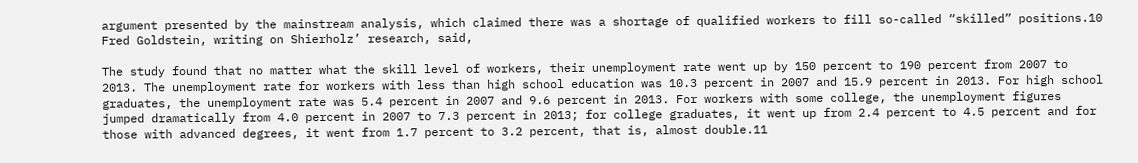argument presented by the mainstream analysis, which claimed there was a shortage of qualified workers to fill so-called “skilled” positions.10 Fred Goldstein, writing on Shierholz’ research, said,

The study found that no matter what the skill level of workers, their unemployment rate went up by 150 percent to 190 percent from 2007 to 2013. The unemployment rate for workers with less than high school education was 10.3 percent in 2007 and 15.9 percent in 2013. For high school graduates, the unemployment rate was 5.4 percent in 2007 and 9.6 percent in 2013. For workers with some college, the unemployment figures jumped dramatically from 4.0 percent in 2007 to 7.3 percent in 2013; for college graduates, it went up from 2.4 percent to 4.5 percent and for those with advanced degrees, it went from 1.7 percent to 3.2 percent, that is, almost double.11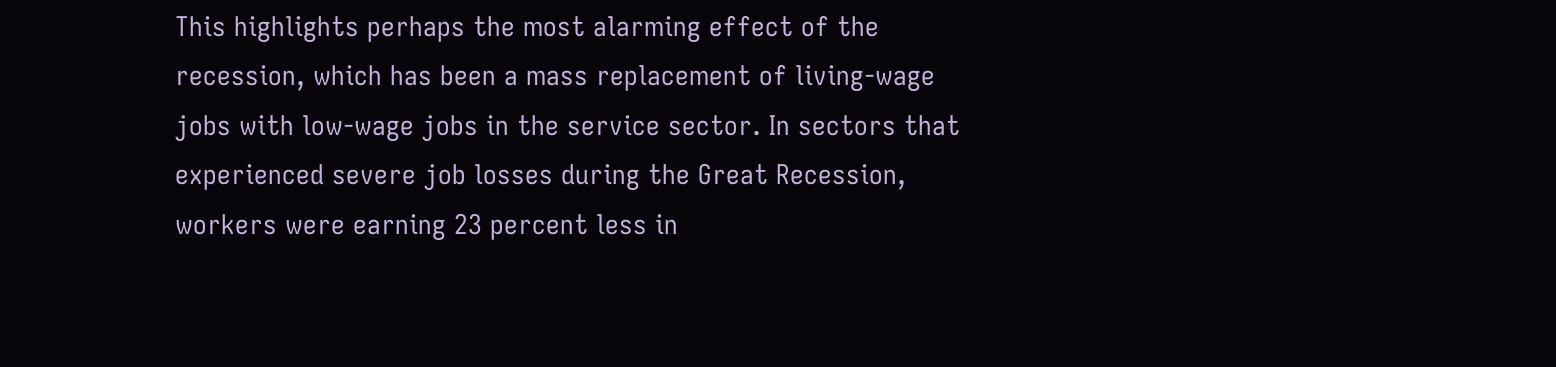This highlights perhaps the most alarming effect of the recession, which has been a mass replacement of living-wage jobs with low-wage jobs in the service sector. In sectors that experienced severe job losses during the Great Recession, workers were earning 23 percent less in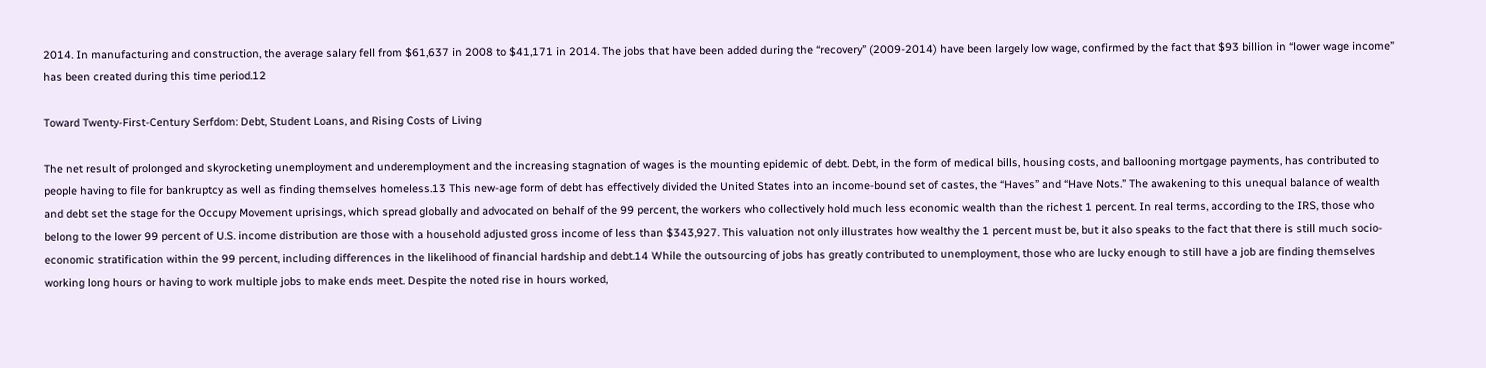2014. In manufacturing and construction, the average salary fell from $61,637 in 2008 to $41,171 in 2014. The jobs that have been added during the “recovery” (2009-2014) have been largely low wage, confirmed by the fact that $93 billion in “lower wage income” has been created during this time period.12

Toward Twenty-First-Century Serfdom: Debt, Student Loans, and Rising Costs of Living

The net result of prolonged and skyrocketing unemployment and underemployment and the increasing stagnation of wages is the mounting epidemic of debt. Debt, in the form of medical bills, housing costs, and ballooning mortgage payments, has contributed to people having to file for bankruptcy as well as finding themselves homeless.13 This new-age form of debt has effectively divided the United States into an income-bound set of castes, the “Haves” and “Have Nots.” The awakening to this unequal balance of wealth and debt set the stage for the Occupy Movement uprisings, which spread globally and advocated on behalf of the 99 percent, the workers who collectively hold much less economic wealth than the richest 1 percent. In real terms, according to the IRS, those who belong to the lower 99 percent of U.S. income distribution are those with a household adjusted gross income of less than $343,927. This valuation not only illustrates how wealthy the 1 percent must be, but it also speaks to the fact that there is still much socio-economic stratification within the 99 percent, including differences in the likelihood of financial hardship and debt.14 While the outsourcing of jobs has greatly contributed to unemployment, those who are lucky enough to still have a job are finding themselves working long hours or having to work multiple jobs to make ends meet. Despite the noted rise in hours worked,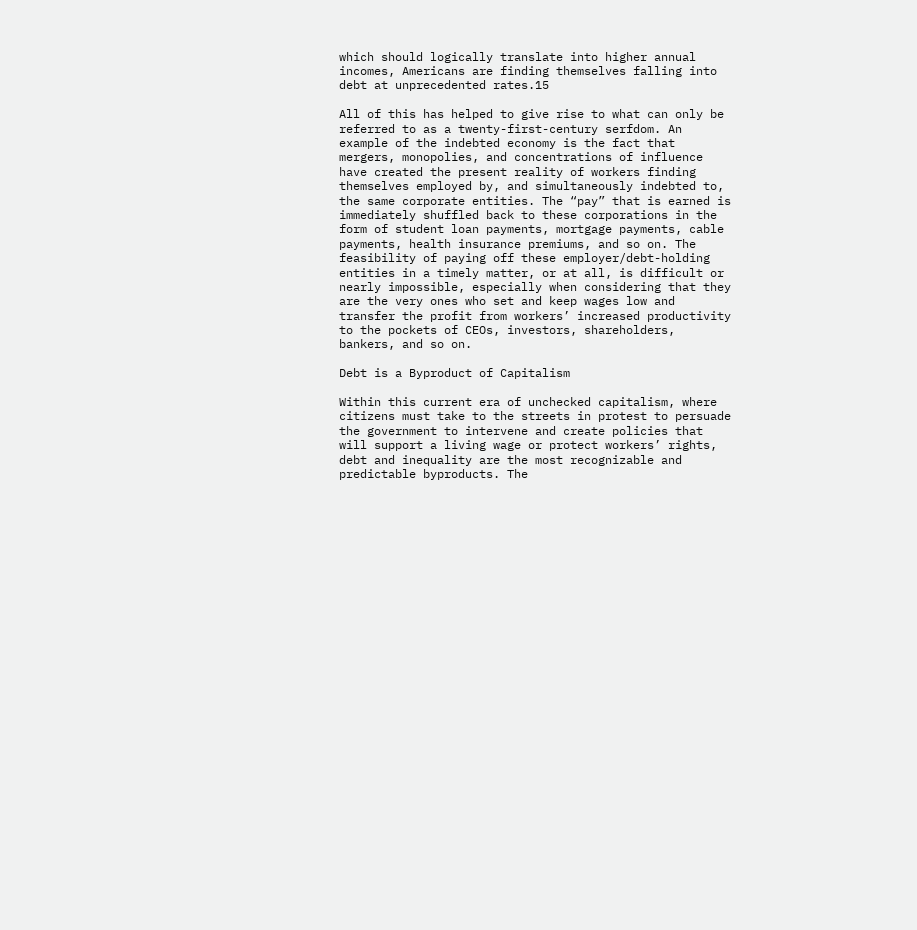which should logically translate into higher annual incomes, Americans are finding themselves falling into debt at unprecedented rates.15

All of this has helped to give rise to what can only be referred to as a twenty-first-century serfdom. An example of the indebted economy is the fact that mergers, monopolies, and concentrations of influence have created the present reality of workers finding themselves employed by, and simultaneously indebted to, the same corporate entities. The “pay” that is earned is immediately shuffled back to these corporations in the form of student loan payments, mortgage payments, cable payments, health insurance premiums, and so on. The feasibility of paying off these employer/debt-holding entities in a timely matter, or at all, is difficult or nearly impossible, especially when considering that they are the very ones who set and keep wages low and transfer the profit from workers’ increased productivity to the pockets of CEOs, investors, shareholders, bankers, and so on.

Debt is a Byproduct of Capitalism

Within this current era of unchecked capitalism, where citizens must take to the streets in protest to persuade the government to intervene and create policies that will support a living wage or protect workers’ rights, debt and inequality are the most recognizable and predictable byproducts. The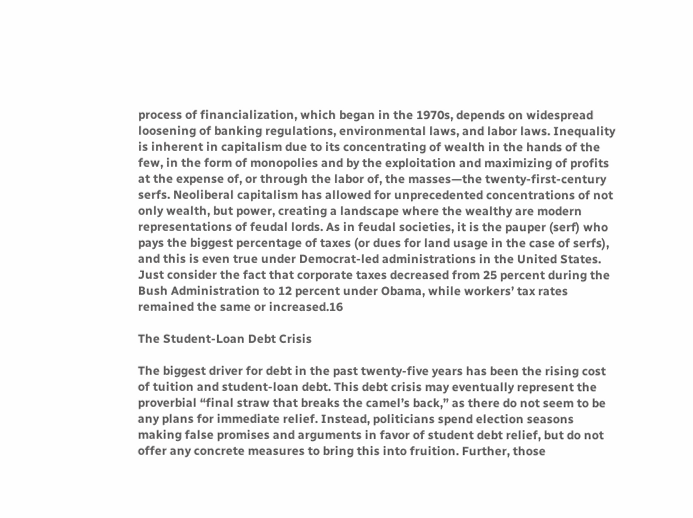process of financialization, which began in the 1970s, depends on widespread loosening of banking regulations, environmental laws, and labor laws. Inequality is inherent in capitalism due to its concentrating of wealth in the hands of the few, in the form of monopolies and by the exploitation and maximizing of profits at the expense of, or through the labor of, the masses—the twenty-first-century serfs. Neoliberal capitalism has allowed for unprecedented concentrations of not only wealth, but power, creating a landscape where the wealthy are modern representations of feudal lords. As in feudal societies, it is the pauper (serf) who pays the biggest percentage of taxes (or dues for land usage in the case of serfs), and this is even true under Democrat-led administrations in the United States. Just consider the fact that corporate taxes decreased from 25 percent during the Bush Administration to 12 percent under Obama, while workers’ tax rates remained the same or increased.16

The Student-Loan Debt Crisis

The biggest driver for debt in the past twenty-five years has been the rising cost of tuition and student-loan debt. This debt crisis may eventually represent the proverbial “final straw that breaks the camel’s back,” as there do not seem to be any plans for immediate relief. Instead, politicians spend election seasons making false promises and arguments in favor of student debt relief, but do not offer any concrete measures to bring this into fruition. Further, those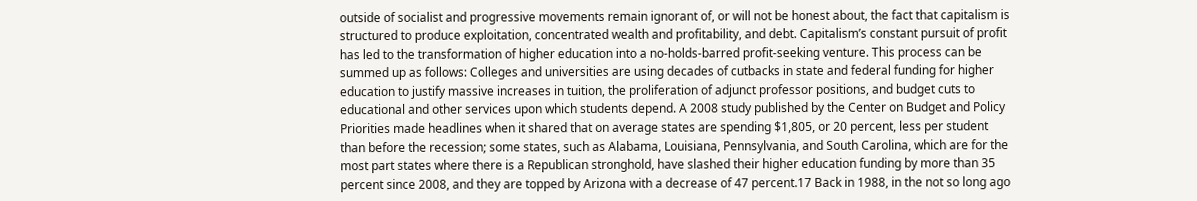outside of socialist and progressive movements remain ignorant of, or will not be honest about, the fact that capitalism is structured to produce exploitation, concentrated wealth and profitability, and debt. Capitalism’s constant pursuit of profit has led to the transformation of higher education into a no-holds-barred profit-seeking venture. This process can be summed up as follows: Colleges and universities are using decades of cutbacks in state and federal funding for higher education to justify massive increases in tuition, the proliferation of adjunct professor positions, and budget cuts to educational and other services upon which students depend. A 2008 study published by the Center on Budget and Policy Priorities made headlines when it shared that on average states are spending $1,805, or 20 percent, less per student than before the recession; some states, such as Alabama, Louisiana, Pennsylvania, and South Carolina, which are for the most part states where there is a Republican stronghold, have slashed their higher education funding by more than 35 percent since 2008, and they are topped by Arizona with a decrease of 47 percent.17 Back in 1988, in the not so long ago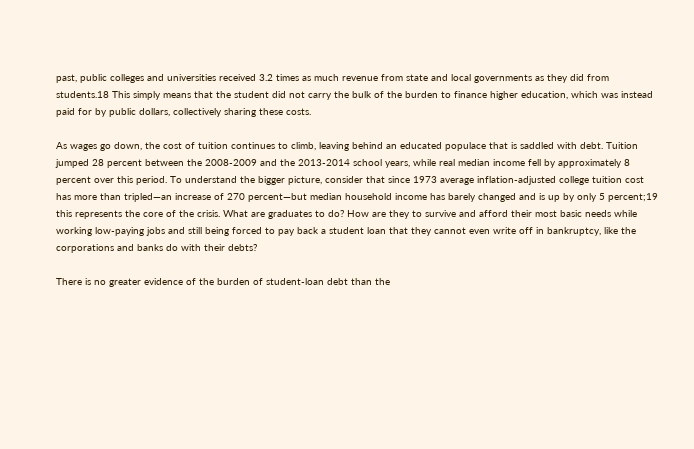past, public colleges and universities received 3.2 times as much revenue from state and local governments as they did from students.18 This simply means that the student did not carry the bulk of the burden to finance higher education, which was instead paid for by public dollars, collectively sharing these costs.

As wages go down, the cost of tuition continues to climb, leaving behind an educated populace that is saddled with debt. Tuition jumped 28 percent between the 2008-2009 and the 2013-2014 school years, while real median income fell by approximately 8 percent over this period. To understand the bigger picture, consider that since 1973 average inflation-adjusted college tuition cost has more than tripled—an increase of 270 percent—but median household income has barely changed and is up by only 5 percent;19 this represents the core of the crisis. What are graduates to do? How are they to survive and afford their most basic needs while working low-paying jobs and still being forced to pay back a student loan that they cannot even write off in bankruptcy, like the corporations and banks do with their debts?

There is no greater evidence of the burden of student-loan debt than the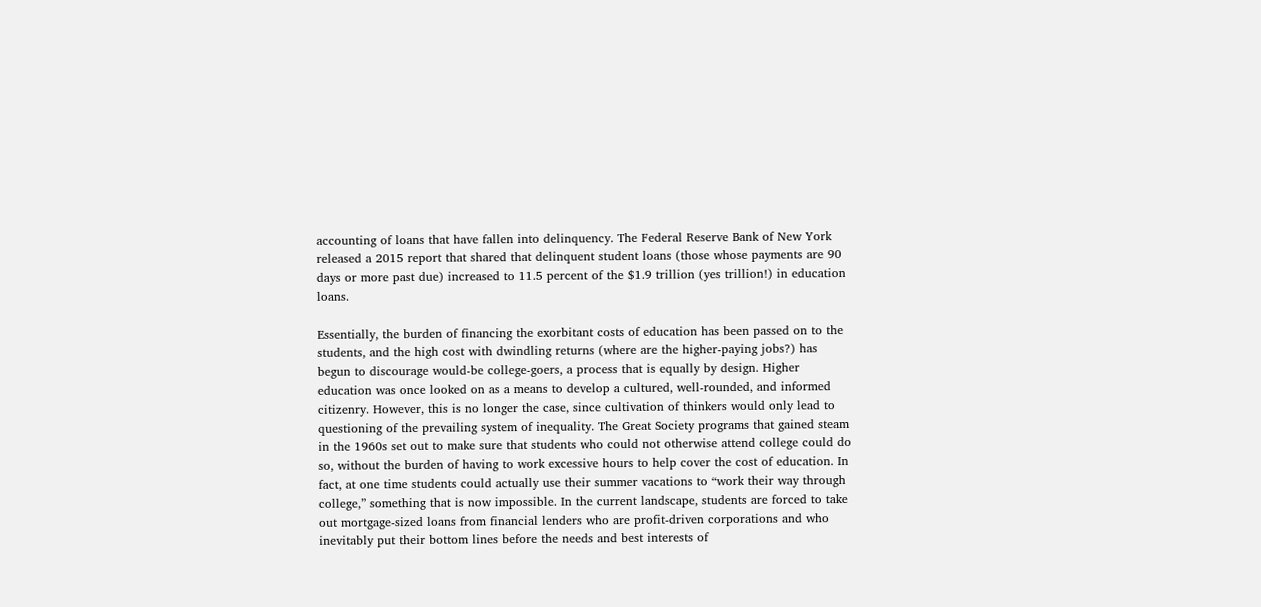accounting of loans that have fallen into delinquency. The Federal Reserve Bank of New York released a 2015 report that shared that delinquent student loans (those whose payments are 90 days or more past due) increased to 11.5 percent of the $1.9 trillion (yes trillion!) in education loans.

Essentially, the burden of financing the exorbitant costs of education has been passed on to the students, and the high cost with dwindling returns (where are the higher-paying jobs?) has begun to discourage would-be college-goers, a process that is equally by design. Higher education was once looked on as a means to develop a cultured, well-rounded, and informed citizenry. However, this is no longer the case, since cultivation of thinkers would only lead to questioning of the prevailing system of inequality. The Great Society programs that gained steam in the 1960s set out to make sure that students who could not otherwise attend college could do so, without the burden of having to work excessive hours to help cover the cost of education. In fact, at one time students could actually use their summer vacations to “work their way through college,” something that is now impossible. In the current landscape, students are forced to take out mortgage-sized loans from financial lenders who are profit-driven corporations and who inevitably put their bottom lines before the needs and best interests of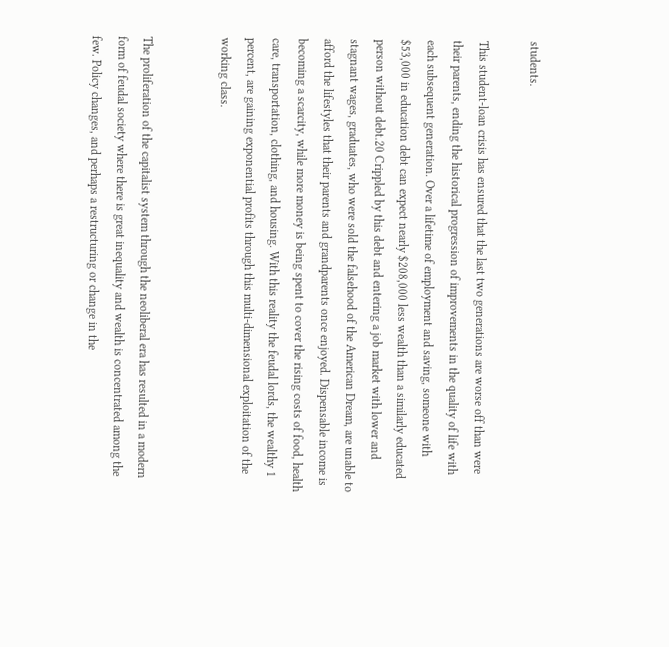students.

This student-loan crisis has ensured that the last two generations are worse off than were their parents, ending the historical progression of improvements in the quality of life with each subsequent generation. Over a lifetime of employment and saving, someone with $53,000 in education debt can expect nearly $208,000 less wealth than a similarly educated person without debt.20 Crippled by this debt and entering a job market with lower and stagnant wages, graduates, who were sold the falsehood of the American Dream, are unable to afford the lifestyles that their parents and grandparents once enjoyed. Dispensable income is becoming a scarcity, while more money is being spent to cover the rising costs of food, health care, transportation, clothing, and housing. With this reality the feudal lords, the wealthy 1 percent, are gaining exponential profits through this multi-dimensional exploitation of the working class.


The proliferation of the capitalist system through the neoliberal era has resulted in a modern form of feudal society where there is great inequality and wealth is concentrated among the few. Policy changes, and perhaps a restructuring or change in the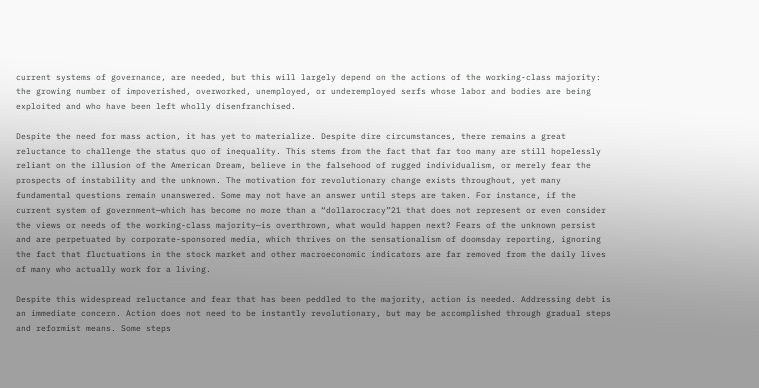current systems of governance, are needed, but this will largely depend on the actions of the working-class majority: the growing number of impoverished, overworked, unemployed, or underemployed serfs whose labor and bodies are being exploited and who have been left wholly disenfranchised.

Despite the need for mass action, it has yet to materialize. Despite dire circumstances, there remains a great reluctance to challenge the status quo of inequality. This stems from the fact that far too many are still hopelessly reliant on the illusion of the American Dream, believe in the falsehood of rugged individualism, or merely fear the prospects of instability and the unknown. The motivation for revolutionary change exists throughout, yet many fundamental questions remain unanswered. Some may not have an answer until steps are taken. For instance, if the current system of government—which has become no more than a “dollarocracy”21 that does not represent or even consider the views or needs of the working-class majority—is overthrown, what would happen next? Fears of the unknown persist and are perpetuated by corporate-sponsored media, which thrives on the sensationalism of doomsday reporting, ignoring the fact that fluctuations in the stock market and other macroeconomic indicators are far removed from the daily lives of many who actually work for a living.

Despite this widespread reluctance and fear that has been peddled to the majority, action is needed. Addressing debt is an immediate concern. Action does not need to be instantly revolutionary, but may be accomplished through gradual steps and reformist means. Some steps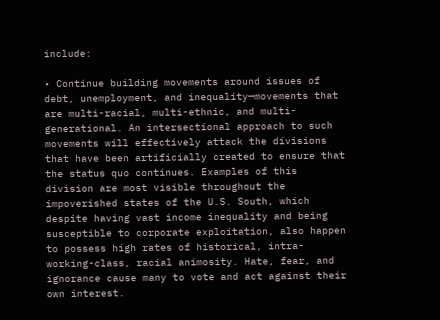include:

• Continue building movements around issues of debt, unemployment, and inequality—movements that are multi-racial, multi-ethnic, and multi-generational. An intersectional approach to such movements will effectively attack the divisions that have been artificially created to ensure that the status quo continues. Examples of this division are most visible throughout the impoverished states of the U.S. South, which despite having vast income inequality and being susceptible to corporate exploitation, also happen to possess high rates of historical, intra-working-class, racial animosity. Hate, fear, and ignorance cause many to vote and act against their own interest.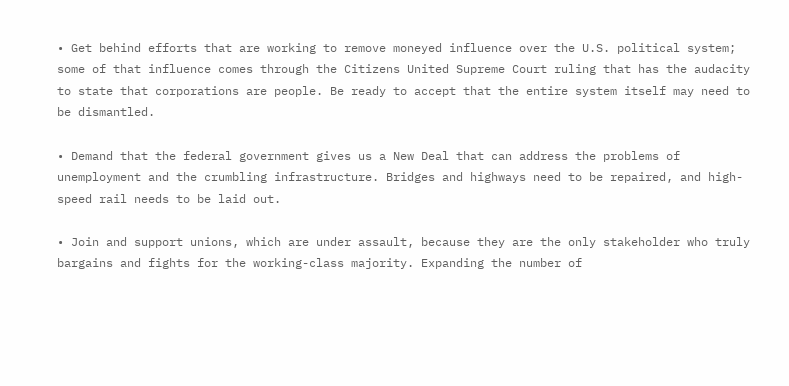• Get behind efforts that are working to remove moneyed influence over the U.S. political system; some of that influence comes through the Citizens United Supreme Court ruling that has the audacity to state that corporations are people. Be ready to accept that the entire system itself may need to be dismantled.

• Demand that the federal government gives us a New Deal that can address the problems of unemployment and the crumbling infrastructure. Bridges and highways need to be repaired, and high-speed rail needs to be laid out.

• Join and support unions, which are under assault, because they are the only stakeholder who truly bargains and fights for the working-class majority. Expanding the number of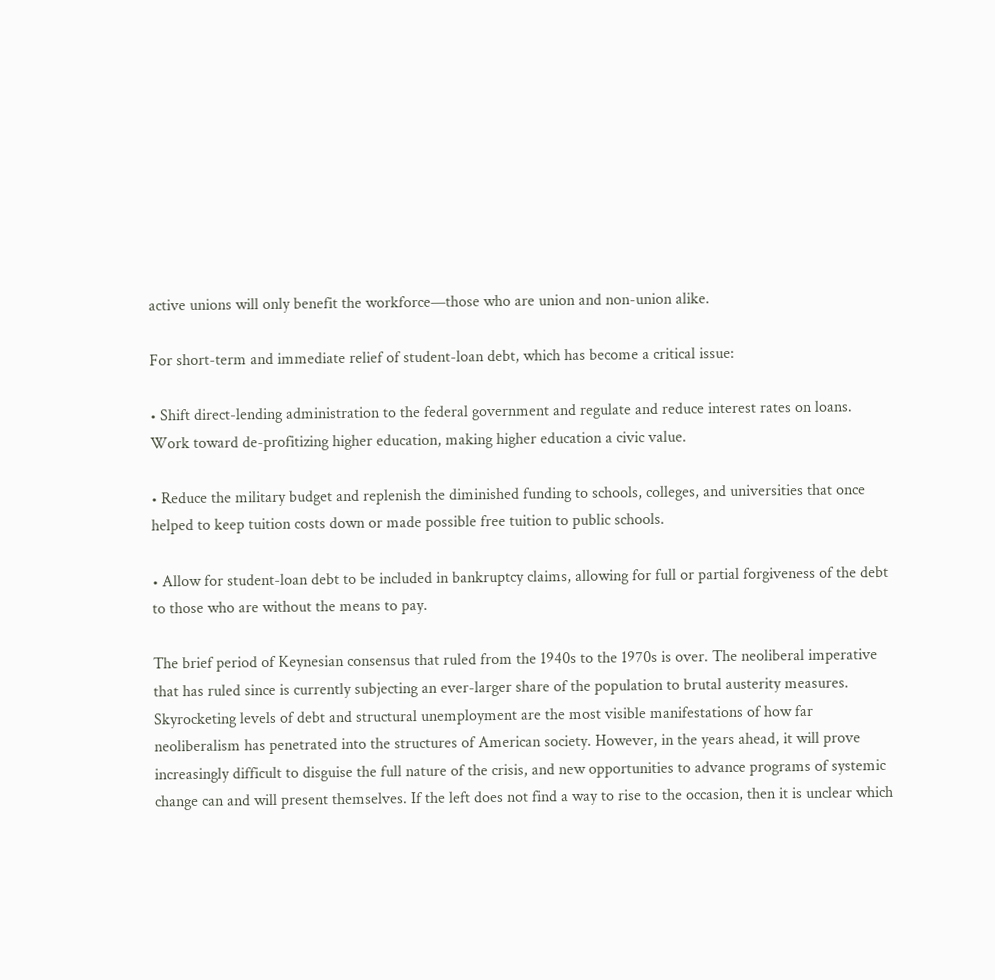active unions will only benefit the workforce—those who are union and non-union alike.

For short-term and immediate relief of student-loan debt, which has become a critical issue:

• Shift direct-lending administration to the federal government and regulate and reduce interest rates on loans. Work toward de-profitizing higher education, making higher education a civic value.

• Reduce the military budget and replenish the diminished funding to schools, colleges, and universities that once helped to keep tuition costs down or made possible free tuition to public schools.

• Allow for student-loan debt to be included in bankruptcy claims, allowing for full or partial forgiveness of the debt to those who are without the means to pay.

The brief period of Keynesian consensus that ruled from the 1940s to the 1970s is over. The neoliberal imperative that has ruled since is currently subjecting an ever-larger share of the population to brutal austerity measures. Skyrocketing levels of debt and structural unemployment are the most visible manifestations of how far neoliberalism has penetrated into the structures of American society. However, in the years ahead, it will prove increasingly difficult to disguise the full nature of the crisis, and new opportunities to advance programs of systemic change can and will present themselves. If the left does not find a way to rise to the occasion, then it is unclear which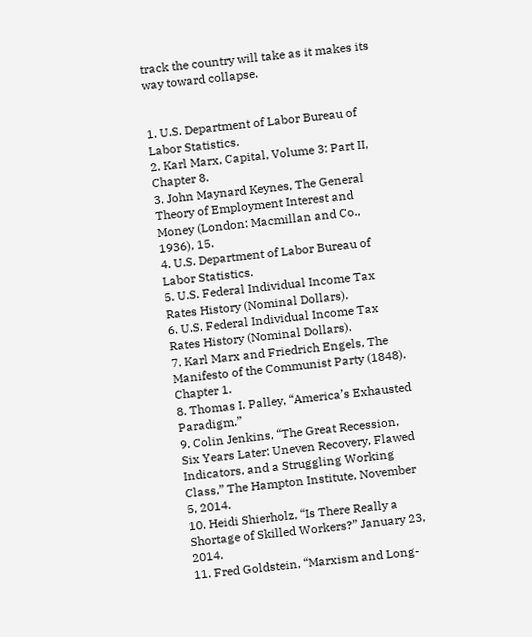track the country will take as it makes its way toward collapse.


1. U.S. Department of Labor Bureau of Labor Statistics.
2. Karl Marx, Capital, Volume 3: Part II, Chapter 8.
3. John Maynard Keynes, The General Theory of Employment Interest and Money (London: Macmillan and Co., 1936), 15.
4. U.S. Department of Labor Bureau of Labor Statistics.
5. U.S. Federal Individual Income Tax Rates History (Nominal Dollars).
6. U.S. Federal Individual Income Tax Rates History (Nominal Dollars).
7. Karl Marx and Friedrich Engels, The Manifesto of the Communist Party (1848). Chapter 1.
8. Thomas I. Palley, “America’s Exhausted Paradigm.”
9. Colin Jenkins, “The Great Recession, Six Years Later: Uneven Recovery, Flawed Indicators, and a Struggling Working Class,” The Hampton Institute, November 5, 2014.
10. Heidi Shierholz, “Is There Really a Shortage of Skilled Workers?” January 23, 2014.
11. Fred Goldstein, “Marxism and Long-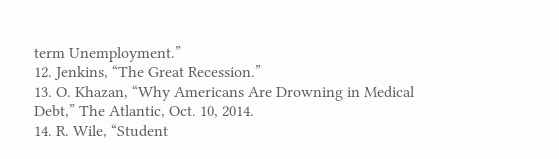term Unemployment.”
12. Jenkins, “The Great Recession.”
13. O. Khazan, “Why Americans Are Drowning in Medical Debt,” The Atlantic, Oct. 10, 2014.
14. R. Wile, “Student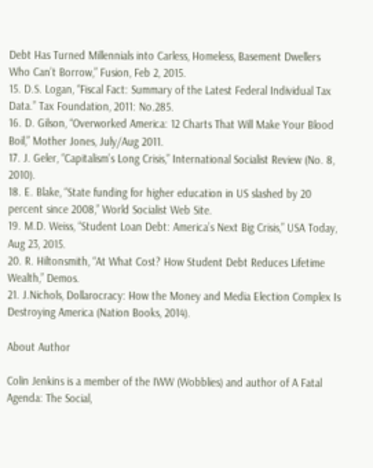Debt Has Turned Millennials into Carless, Homeless, Basement Dwellers Who Can’t Borrow,” Fusion, Feb 2, 2015.
15. D.S. Logan, “Fiscal Fact: Summary of the Latest Federal Individual Tax Data.” Tax Foundation, 2011: No.285.
16. D. Gilson, “Overworked America: 12 Charts That Will Make Your Blood Boil,” Mother Jones, July/Aug 2011.
17. J. Geler, “Capitalism’s Long Crisis,” International Socialist Review (No. 8, 2010).
18. E. Blake, “State funding for higher education in US slashed by 20 percent since 2008,” World Socialist Web Site.
19. M.D. Weiss, “Student Loan Debt: America’s Next Big Crisis,” USA Today, Aug 23, 2015.
20. R. Hiltonsmith, “At What Cost? How Student Debt Reduces Lifetime Wealth,” Demos.
21. J.Nichols, Dollarocracy: How the Money and Media Election Complex Is Destroying America (Nation Books, 2014).

About Author

Colin Jenkins is a member of the IWW (Wobblies) and author of A Fatal Agenda: The Social,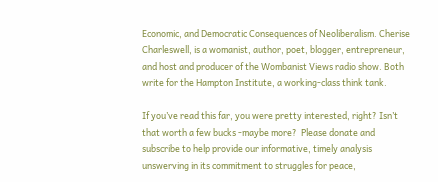Economic, and Democratic Consequences of Neoliberalism. Cherise Charleswell, is a womanist, author, poet, blogger, entrepreneur, and host and producer of the Wombanist Views radio show. Both write for the Hampton Institute, a working-class think tank.

If you’ve read this far, you were pretty interested, right? Isn’t that worth a few bucks -maybe more?  Please donate and  subscribe to help provide our informative, timely analysis unswerving in its commitment to struggles for peace,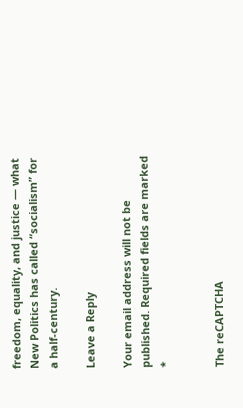freedom, equality, and justice — what New Politics has called “socialism” for a half-century.

Leave a Reply

Your email address will not be published. Required fields are marked *


The reCAPTCHA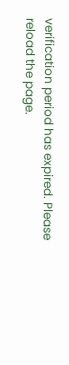verification period has expired. Please reload the page.